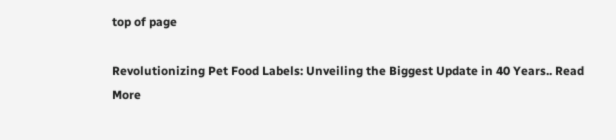top of page

Revolutionizing Pet Food Labels: Unveiling the Biggest Update in 40 Years.. Read More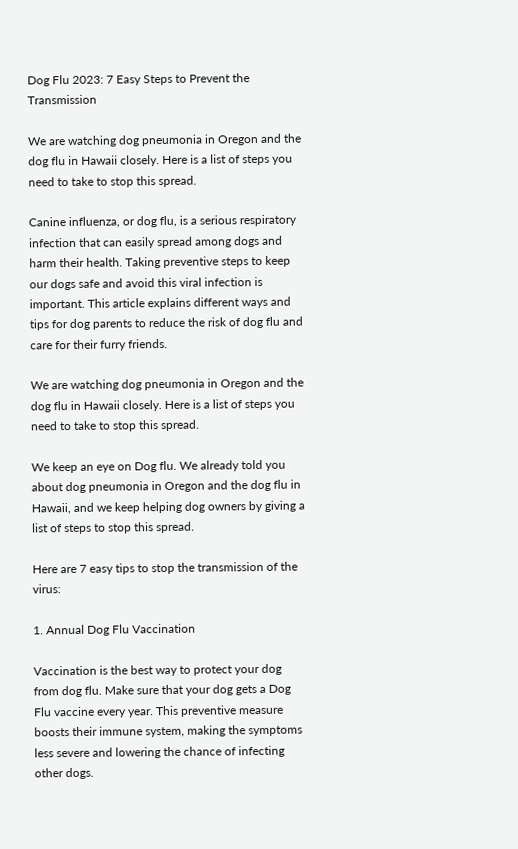Dog Flu 2023: 7 Easy Steps to Prevent the Transmission

We are watching dog pneumonia in Oregon and the dog flu in Hawaii closely. Here is a list of steps you need to take to stop this spread.

Canine influenza, or dog flu, is a serious respiratory infection that can easily spread among dogs and harm their health. Taking preventive steps to keep our dogs safe and avoid this viral infection is important. This article explains different ways and tips for dog parents to reduce the risk of dog flu and care for their furry friends.

We are watching dog pneumonia in Oregon and the dog flu in Hawaii closely. Here is a list of steps you need to take to stop this spread.

We keep an eye on Dog flu. We already told you about dog pneumonia in Oregon and the dog flu in Hawaii, and we keep helping dog owners by giving a list of steps to stop this spread.

Here are 7 easy tips to stop the transmission of the virus:

1. Annual Dog Flu Vaccination

Vaccination is the best way to protect your dog from dog flu. Make sure that your dog gets a Dog Flu vaccine every year. This preventive measure boosts their immune system, making the symptoms less severe and lowering the chance of infecting other dogs.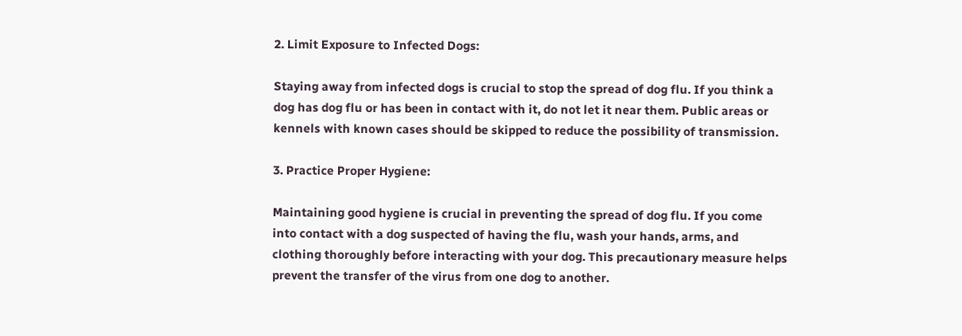2. Limit Exposure to Infected Dogs:

Staying away from infected dogs is crucial to stop the spread of dog flu. If you think a dog has dog flu or has been in contact with it, do not let it near them. Public areas or kennels with known cases should be skipped to reduce the possibility of transmission.

3. Practice Proper Hygiene:

Maintaining good hygiene is crucial in preventing the spread of dog flu. If you come into contact with a dog suspected of having the flu, wash your hands, arms, and clothing thoroughly before interacting with your dog. This precautionary measure helps prevent the transfer of the virus from one dog to another.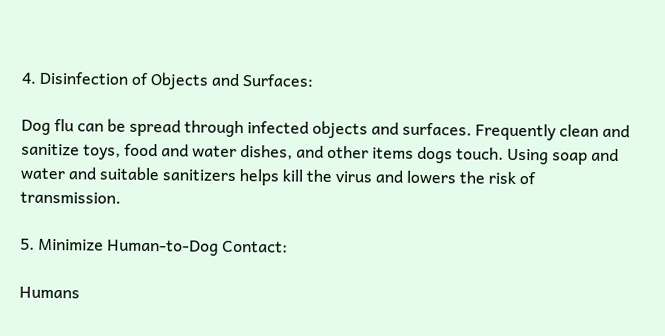4. Disinfection of Objects and Surfaces:

Dog flu can be spread through infected objects and surfaces. Frequently clean and sanitize toys, food and water dishes, and other items dogs touch. Using soap and water and suitable sanitizers helps kill the virus and lowers the risk of transmission.

5. Minimize Human-to-Dog Contact:

Humans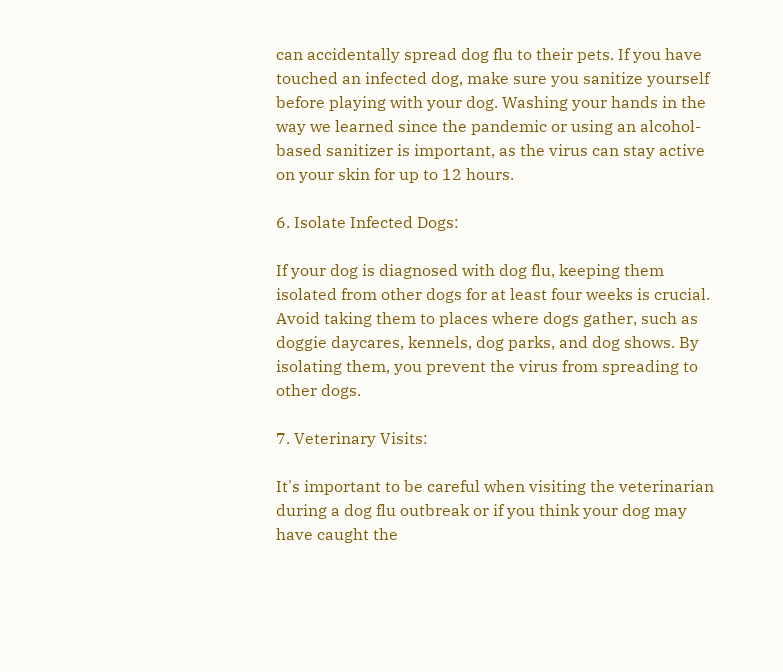can accidentally spread dog flu to their pets. If you have touched an infected dog, make sure you sanitize yourself before playing with your dog. Washing your hands in the way we learned since the pandemic or using an alcohol-based sanitizer is important, as the virus can stay active on your skin for up to 12 hours.

6. Isolate Infected Dogs:

If your dog is diagnosed with dog flu, keeping them isolated from other dogs for at least four weeks is crucial. Avoid taking them to places where dogs gather, such as doggie daycares, kennels, dog parks, and dog shows. By isolating them, you prevent the virus from spreading to other dogs.

7. Veterinary Visits:

It's important to be careful when visiting the veterinarian during a dog flu outbreak or if you think your dog may have caught the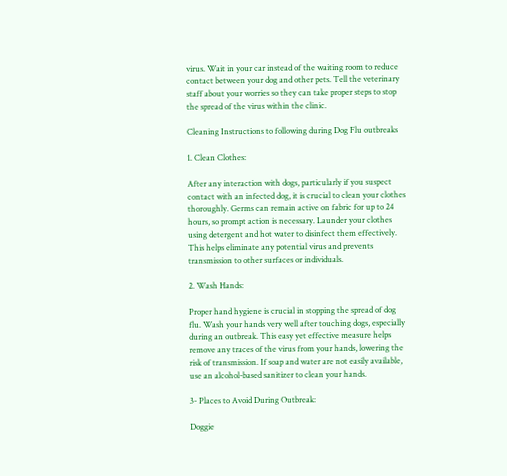virus. Wait in your car instead of the waiting room to reduce contact between your dog and other pets. Tell the veterinary staff about your worries so they can take proper steps to stop the spread of the virus within the clinic.

Cleaning Instructions to following during Dog Flu outbreaks

1. Clean Clothes:

After any interaction with dogs, particularly if you suspect contact with an infected dog, it is crucial to clean your clothes thoroughly. Germs can remain active on fabric for up to 24 hours, so prompt action is necessary. Launder your clothes using detergent and hot water to disinfect them effectively. This helps eliminate any potential virus and prevents transmission to other surfaces or individuals.

2. Wash Hands:

Proper hand hygiene is crucial in stopping the spread of dog flu. Wash your hands very well after touching dogs, especially during an outbreak. This easy yet effective measure helps remove any traces of the virus from your hands, lowering the risk of transmission. If soap and water are not easily available, use an alcohol-based sanitizer to clean your hands.

3- Places to Avoid During Outbreak:

Doggie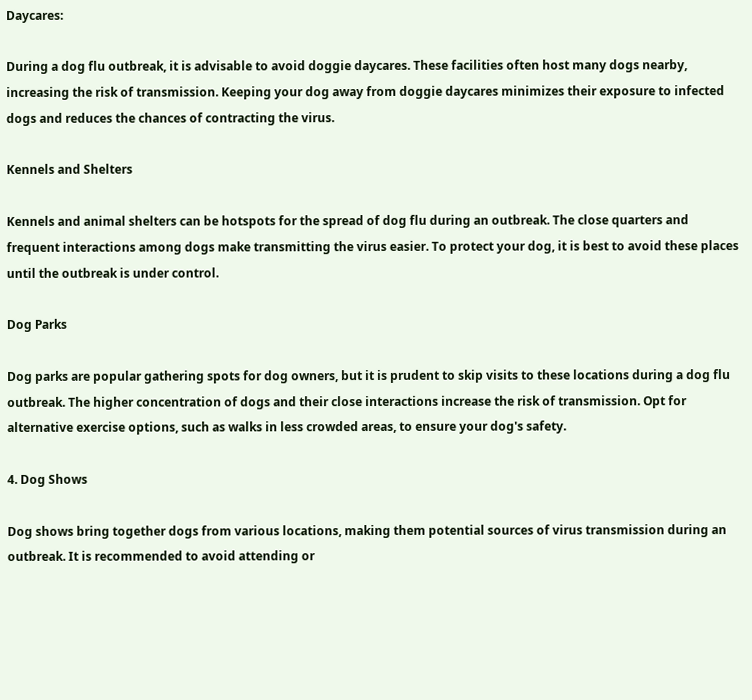Daycares:

During a dog flu outbreak, it is advisable to avoid doggie daycares. These facilities often host many dogs nearby, increasing the risk of transmission. Keeping your dog away from doggie daycares minimizes their exposure to infected dogs and reduces the chances of contracting the virus.

Kennels and Shelters

Kennels and animal shelters can be hotspots for the spread of dog flu during an outbreak. The close quarters and frequent interactions among dogs make transmitting the virus easier. To protect your dog, it is best to avoid these places until the outbreak is under control.

Dog Parks

Dog parks are popular gathering spots for dog owners, but it is prudent to skip visits to these locations during a dog flu outbreak. The higher concentration of dogs and their close interactions increase the risk of transmission. Opt for alternative exercise options, such as walks in less crowded areas, to ensure your dog's safety.

4. Dog Shows

Dog shows bring together dogs from various locations, making them potential sources of virus transmission during an outbreak. It is recommended to avoid attending or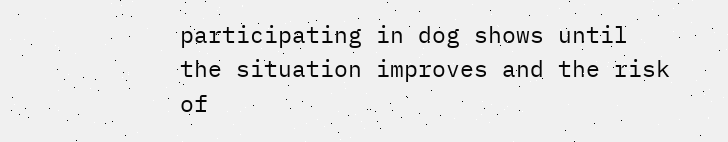participating in dog shows until the situation improves and the risk of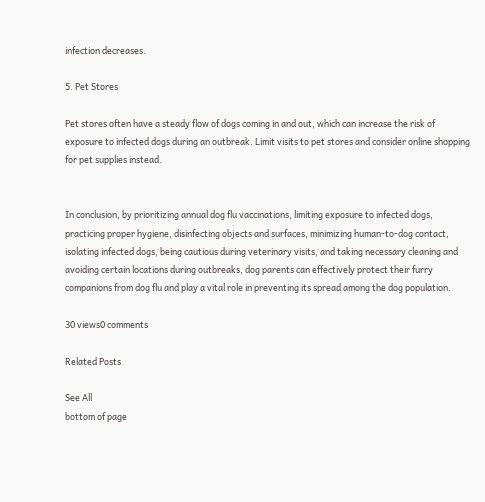infection decreases.

5. Pet Stores

Pet stores often have a steady flow of dogs coming in and out, which can increase the risk of exposure to infected dogs during an outbreak. Limit visits to pet stores and consider online shopping for pet supplies instead.


In conclusion, by prioritizing annual dog flu vaccinations, limiting exposure to infected dogs, practicing proper hygiene, disinfecting objects and surfaces, minimizing human-to-dog contact, isolating infected dogs, being cautious during veterinary visits, and taking necessary cleaning and avoiding certain locations during outbreaks, dog parents can effectively protect their furry companions from dog flu and play a vital role in preventing its spread among the dog population.

30 views0 comments

Related Posts

See All
bottom of page